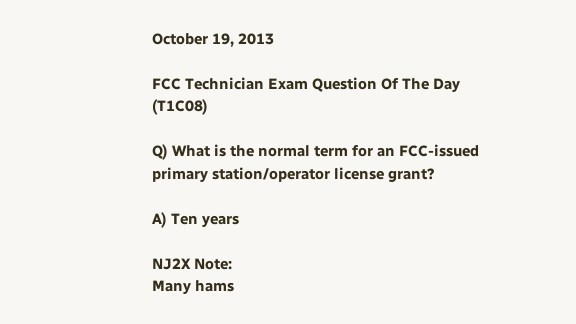October 19, 2013

FCC Technician Exam Question Of The Day (T1C08)

Q) What is the normal term for an FCC-issued primary station/operator license grant?

A) Ten years

NJ2X Note:
Many hams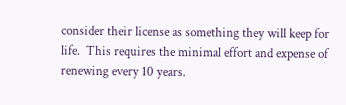consider their license as something they will keep for life.  This requires the minimal effort and expense of renewing every 10 years.